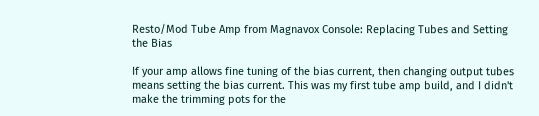Resto/Mod Tube Amp from Magnavox Console: Replacing Tubes and Setting the Bias

If your amp allows fine tuning of the bias current, then changing output tubes means setting the bias current. This was my first tube amp build, and I didn't make the trimming pots for the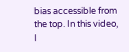bias accessible from the top. In this video, I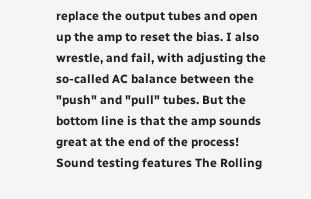replace the output tubes and open up the amp to reset the bias. I also wrestle, and fail, with adjusting the so-called AC balance between the "push" and "pull" tubes. But the bottom line is that the amp sounds great at the end of the process! Sound testing features The Rolling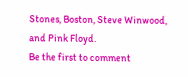Stones, Boston, Steve Winwood, and Pink Floyd.
Be the first to comment